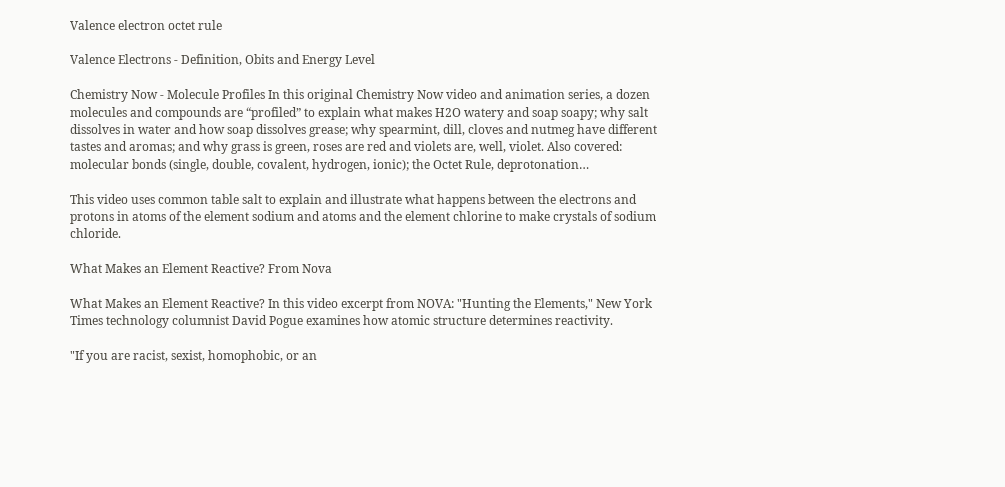Valence electron octet rule

Valence Electrons - Definition, Obits and Energy Level

Chemistry Now - Molecule Profiles In this original Chemistry Now video and animation series, a dozen molecules and compounds are “profiled” to explain what makes H2O watery and soap soapy; why salt dissolves in water and how soap dissolves grease; why spearmint, dill, cloves and nutmeg have different tastes and aromas; and why grass is green, roses are red and violets are, well, violet. Also covered: molecular bonds (single, double, covalent, hydrogen, ionic); the Octet Rule, deprotonation…

This video uses common table salt to explain and illustrate what happens between the electrons and protons in atoms of the element sodium and atoms and the element chlorine to make crystals of sodium chloride.

What Makes an Element Reactive? From Nova

What Makes an Element Reactive? In this video excerpt from NOVA: "Hunting the Elements," New York Times technology columnist David Pogue examines how atomic structure determines reactivity.

"If you are racist, sexist, homophobic, or an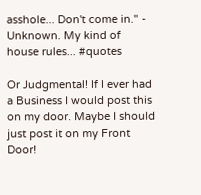asshole... Don't come in." - Unknown. My kind of house rules... #quotes

Or Judgmental! If I ever had a Business I would post this on my door. Maybe I should just post it on my Front Door!